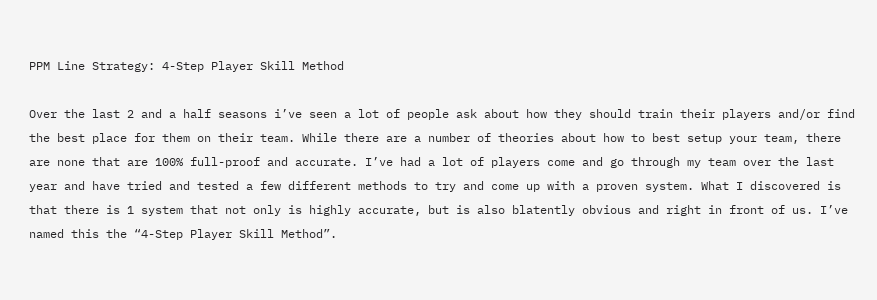PPM Line Strategy: 4-Step Player Skill Method

Over the last 2 and a half seasons i’ve seen a lot of people ask about how they should train their players and/or find the best place for them on their team. While there are a number of theories about how to best setup your team, there are none that are 100% full-proof and accurate. I’ve had a lot of players come and go through my team over the last year and have tried and tested a few different methods to try and come up with a proven system. What I discovered is that there is 1 system that not only is highly accurate, but is also blatently obvious and right in front of us. I’ve named this the “4-Step Player Skill Method”.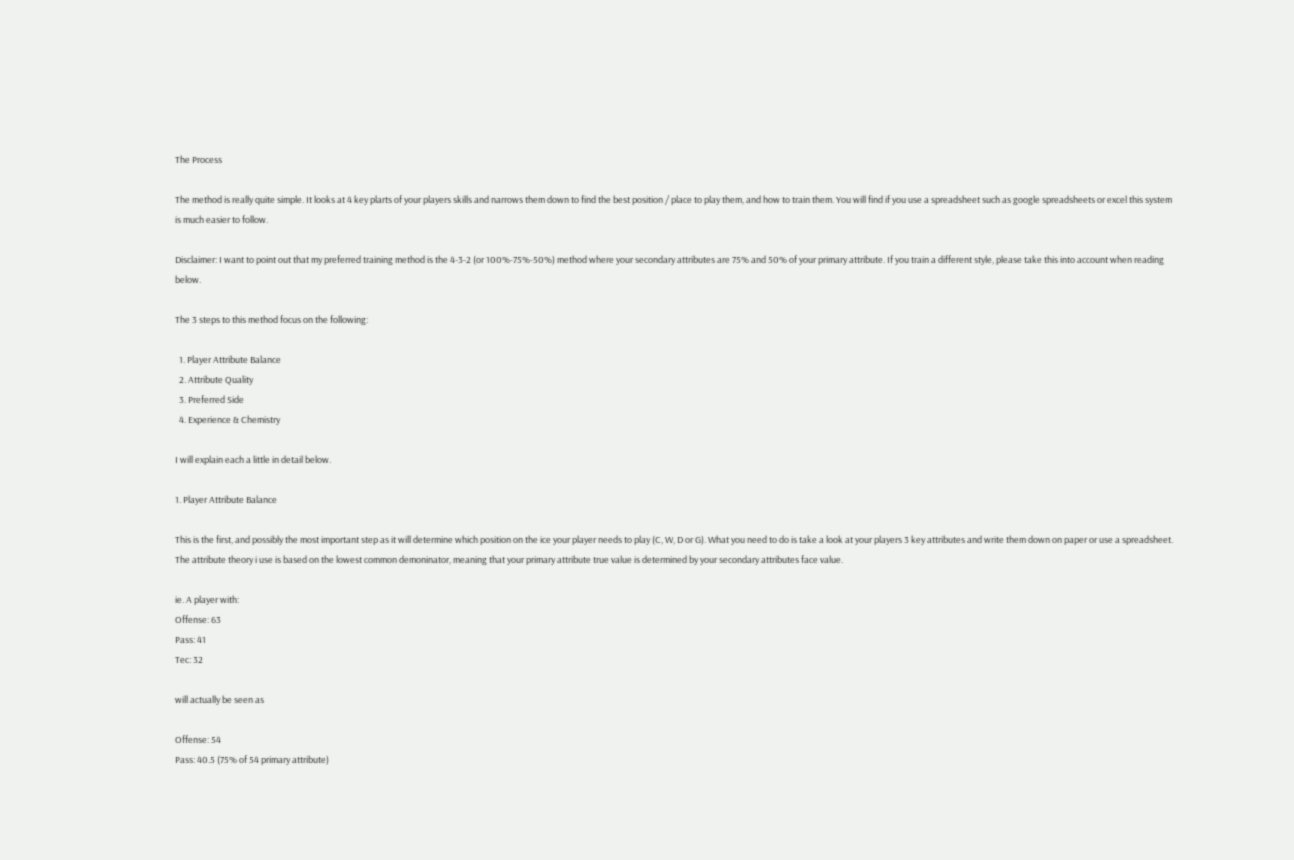The Process

The method is really quite simple. It looks at 4 key plarts of your players skills and narrows them down to find the best position / place to play them, and how to train them. You will find if you use a spreadsheet such as google spreadsheets or excel this system is much easier to follow.

Disclaimer: I want to point out that my preferred training method is the 4-3-2 (or 100%-75%-50%) method where your secondary attributes are 75% and 50% of your primary attribute. If you train a different style, please take this into account when reading below.

The 3 steps to this method focus on the following:

  1. Player Attribute Balance
  2. Attribute Quality
  3. Preferred Side
  4. Experience & Chemistry

I will explain each a little in detail below.

1. Player Attribute Balance

This is the first, and possibly the most important step as it will determine which position on the ice your player needs to play (C, W, D or G). What you need to do is take a look at your players 3 key attributes and write them down on paper or use a spreadsheet. The attribute theory i use is based on the lowest common demoninator, meaning that your primary attribute true value is determined by your secondary attributes face value.

ie. A player with:
Offense: 63
Pass: 41
Tec: 32

will actually be seen as

Offense: 54
Pass: 40.5 (75% of 54 primary attribute)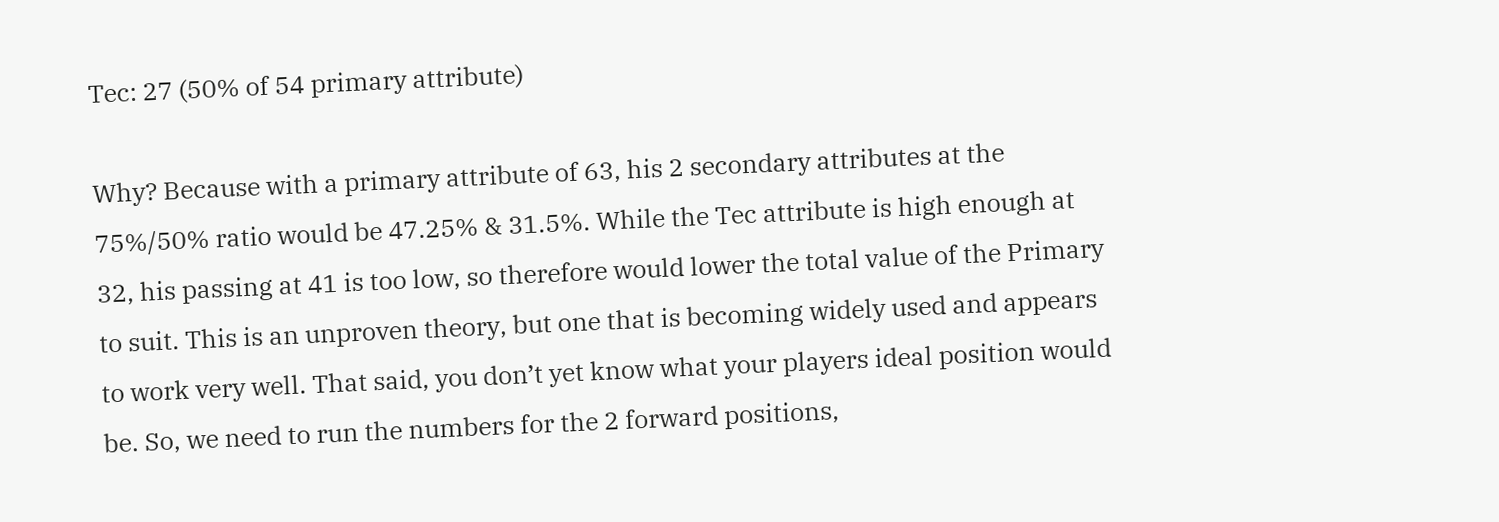Tec: 27 (50% of 54 primary attribute)

Why? Because with a primary attribute of 63, his 2 secondary attributes at the 75%/50% ratio would be 47.25% & 31.5%. While the Tec attribute is high enough at 32, his passing at 41 is too low, so therefore would lower the total value of the Primary to suit. This is an unproven theory, but one that is becoming widely used and appears to work very well. That said, you don’t yet know what your players ideal position would be. So, we need to run the numbers for the 2 forward positions,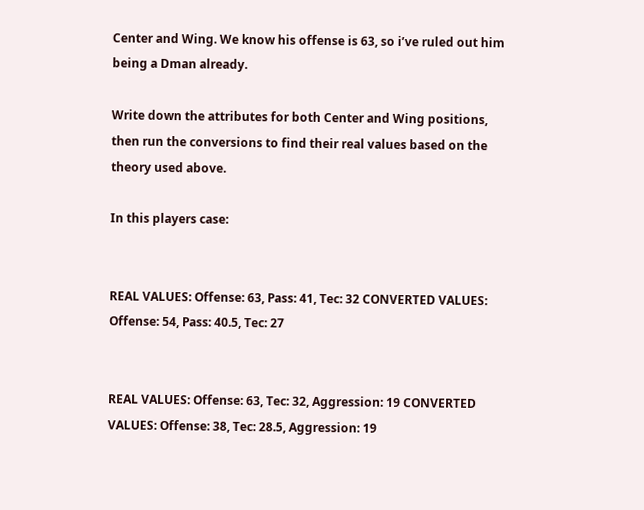Center and Wing. We know his offense is 63, so i’ve ruled out him being a Dman already.

Write down the attributes for both Center and Wing positions, then run the conversions to find their real values based on the theory used above.

In this players case:


REAL VALUES: Offense: 63, Pass: 41, Tec: 32 CONVERTED VALUES: Offense: 54, Pass: 40.5, Tec: 27


REAL VALUES: Offense: 63, Tec: 32, Aggression: 19 CONVERTED VALUES: Offense: 38, Tec: 28.5, Aggression: 19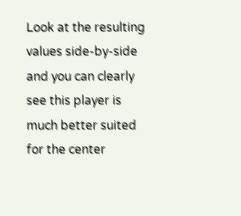Look at the resulting values side-by-side and you can clearly see this player is much better suited for the center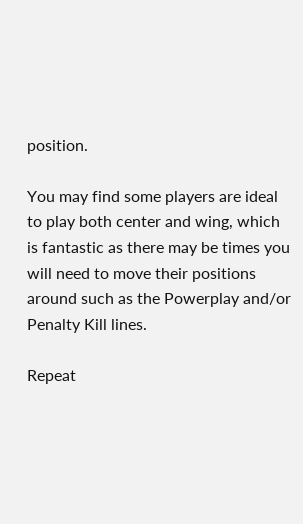position.

You may find some players are ideal to play both center and wing, which is fantastic as there may be times you will need to move their positions around such as the Powerplay and/or Penalty Kill lines.

Repeat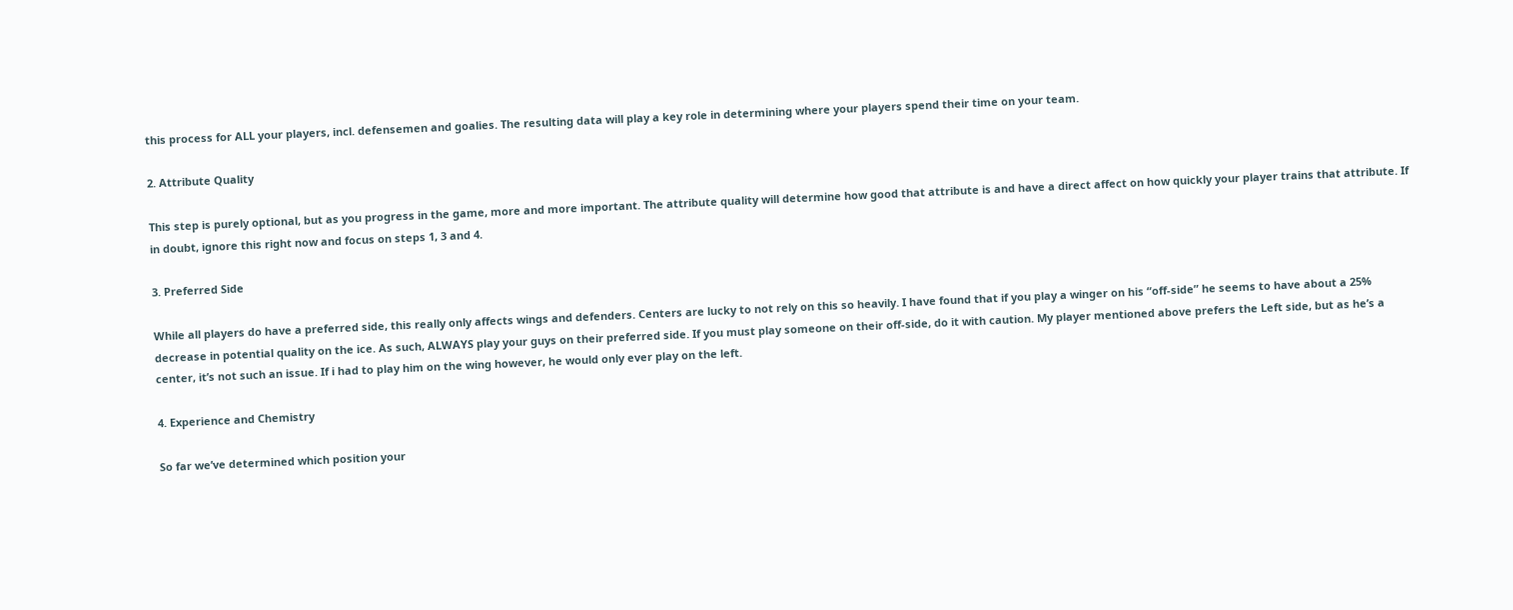this process for ALL your players, incl. defensemen and goalies. The resulting data will play a key role in determining where your players spend their time on your team.

2. Attribute Quality

This step is purely optional, but as you progress in the game, more and more important. The attribute quality will determine how good that attribute is and have a direct affect on how quickly your player trains that attribute. If in doubt, ignore this right now and focus on steps 1, 3 and 4.

3. Preferred Side

While all players do have a preferred side, this really only affects wings and defenders. Centers are lucky to not rely on this so heavily. I have found that if you play a winger on his “off-side” he seems to have about a 25% decrease in potential quality on the ice. As such, ALWAYS play your guys on their preferred side. If you must play someone on their off-side, do it with caution. My player mentioned above prefers the Left side, but as he’s a center, it’s not such an issue. If i had to play him on the wing however, he would only ever play on the left.

4. Experience and Chemistry

So far we’ve determined which position your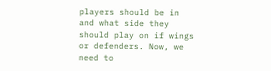players should be in and what side they should play on if wings or defenders. Now, we need to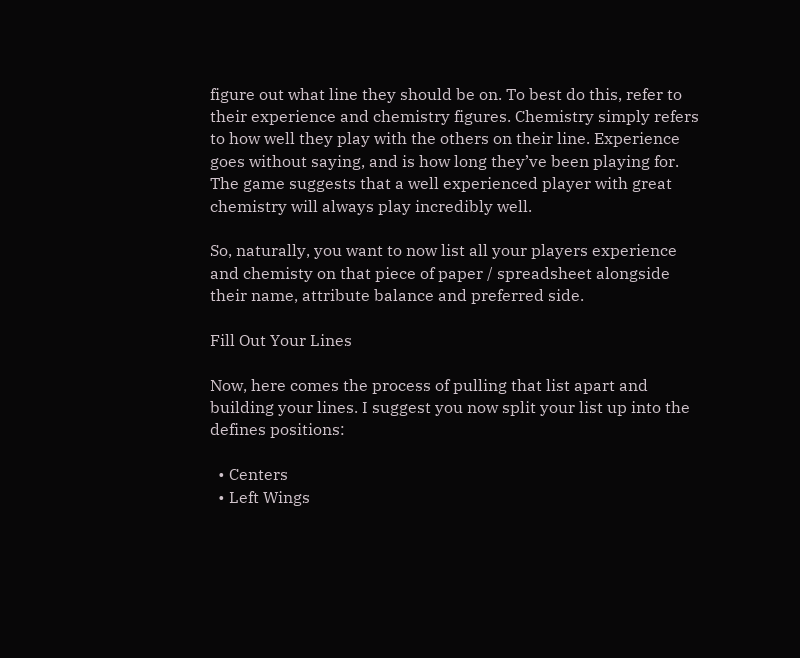figure out what line they should be on. To best do this, refer to their experience and chemistry figures. Chemistry simply refers to how well they play with the others on their line. Experience goes without saying, and is how long they’ve been playing for. The game suggests that a well experienced player with great chemistry will always play incredibly well.

So, naturally, you want to now list all your players experience and chemisty on that piece of paper / spreadsheet alongside their name, attribute balance and preferred side.

Fill Out Your Lines

Now, here comes the process of pulling that list apart and building your lines. I suggest you now split your list up into the defines positions:

  • Centers
  • Left Wings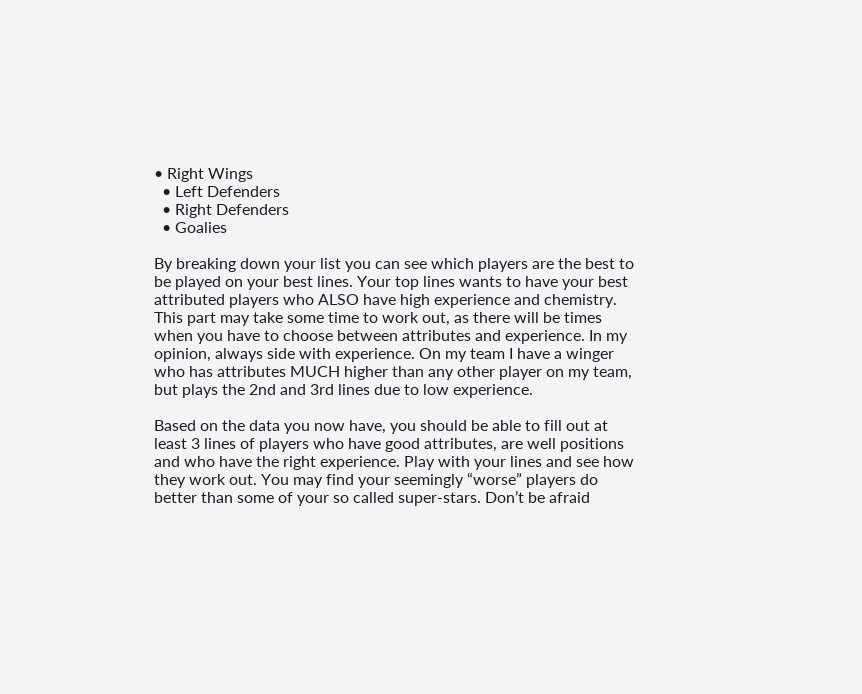• Right Wings
  • Left Defenders
  • Right Defenders
  • Goalies

By breaking down your list you can see which players are the best to be played on your best lines. Your top lines wants to have your best attributed players who ALSO have high experience and chemistry. This part may take some time to work out, as there will be times when you have to choose between attributes and experience. In my opinion, always side with experience. On my team I have a winger who has attributes MUCH higher than any other player on my team, but plays the 2nd and 3rd lines due to low experience.

Based on the data you now have, you should be able to fill out at least 3 lines of players who have good attributes, are well positions and who have the right experience. Play with your lines and see how they work out. You may find your seemingly “worse” players do better than some of your so called super-stars. Don’t be afraid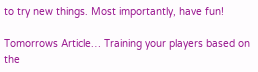to try new things. Most importantly, have fun!

Tomorrows Article… Training your players based on the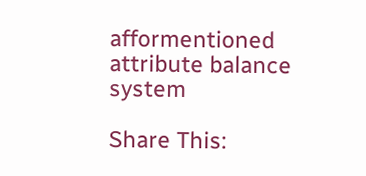afformentioned attribute balance system

Share This: